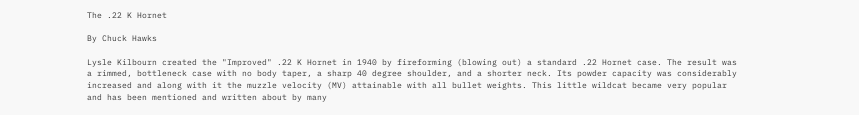The .22 K Hornet

By Chuck Hawks

Lysle Kilbourn created the "Improved" .22 K Hornet in 1940 by fireforming (blowing out) a standard .22 Hornet case. The result was a rimmed, bottleneck case with no body taper, a sharp 40 degree shoulder, and a shorter neck. Its powder capacity was considerably increased and along with it the muzzle velocity (MV) attainable with all bullet weights. This little wildcat became very popular and has been mentioned and written about by many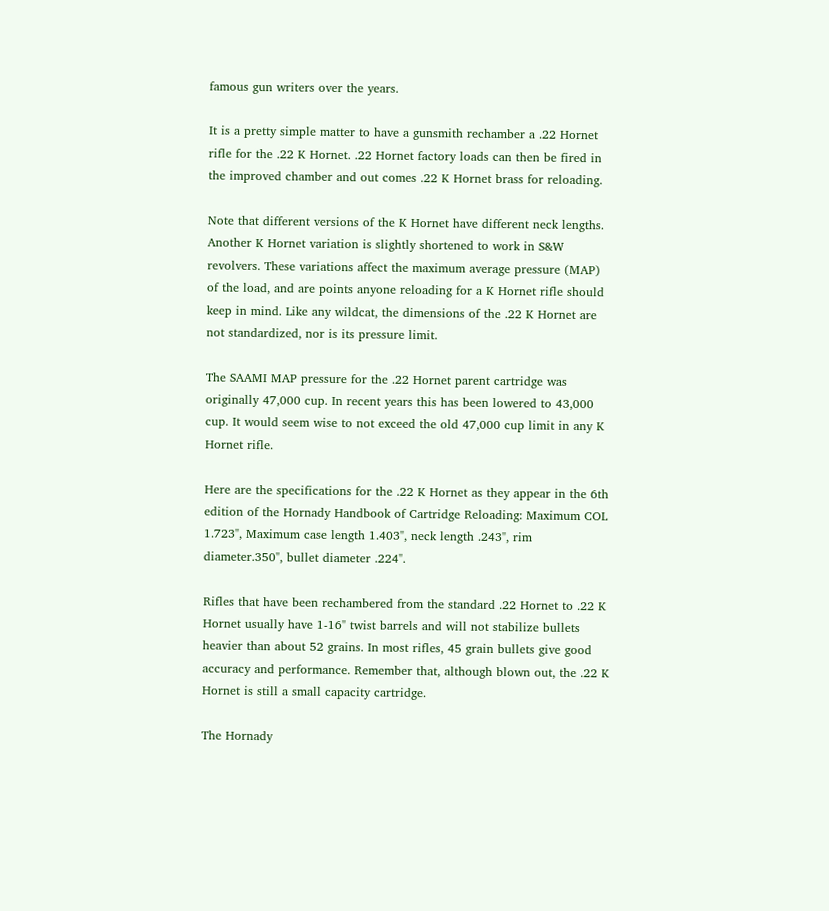famous gun writers over the years.

It is a pretty simple matter to have a gunsmith rechamber a .22 Hornet rifle for the .22 K Hornet. .22 Hornet factory loads can then be fired in the improved chamber and out comes .22 K Hornet brass for reloading.

Note that different versions of the K Hornet have different neck lengths. Another K Hornet variation is slightly shortened to work in S&W revolvers. These variations affect the maximum average pressure (MAP) of the load, and are points anyone reloading for a K Hornet rifle should keep in mind. Like any wildcat, the dimensions of the .22 K Hornet are not standardized, nor is its pressure limit.

The SAAMI MAP pressure for the .22 Hornet parent cartridge was originally 47,000 cup. In recent years this has been lowered to 43,000 cup. It would seem wise to not exceed the old 47,000 cup limit in any K Hornet rifle.

Here are the specifications for the .22 K Hornet as they appear in the 6th edition of the Hornady Handbook of Cartridge Reloading: Maximum COL 1.723", Maximum case length 1.403", neck length .243", rim diameter.350", bullet diameter .224".

Rifles that have been rechambered from the standard .22 Hornet to .22 K Hornet usually have 1-16" twist barrels and will not stabilize bullets heavier than about 52 grains. In most rifles, 45 grain bullets give good accuracy and performance. Remember that, although blown out, the .22 K Hornet is still a small capacity cartridge.

The Hornady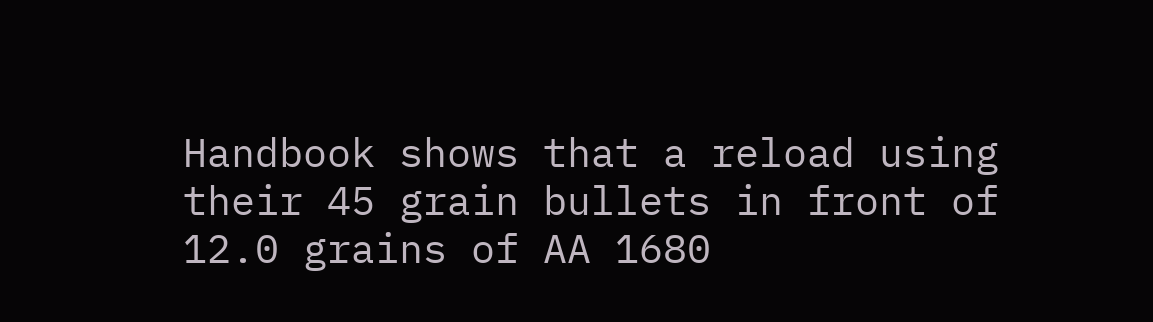Handbook shows that a reload using their 45 grain bullets in front of 12.0 grains of AA 1680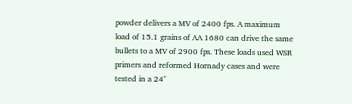powder delivers a MV of 2400 fps. A maximum load of 15.1 grains of AA 1680 can drive the same bullets to a MV of 2900 fps. These loads used WSR primers and reformed Hornady cases and were tested in a 24"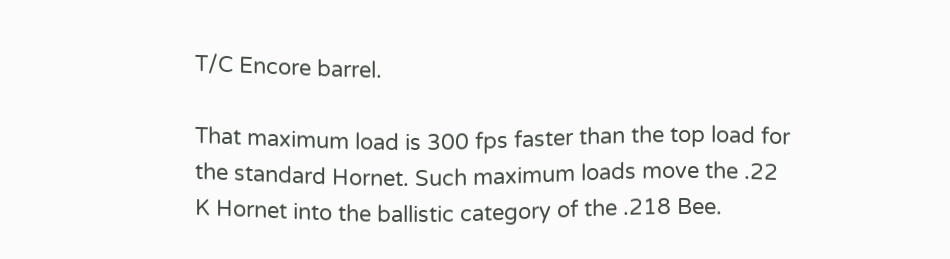T/C Encore barrel.

That maximum load is 300 fps faster than the top load for the standard Hornet. Such maximum loads move the .22 K Hornet into the ballistic category of the .218 Bee.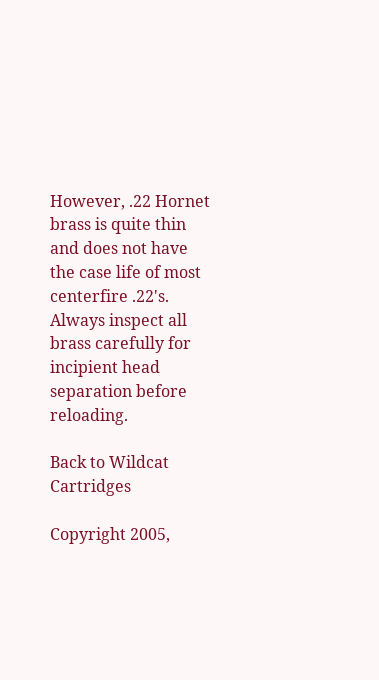However, .22 Hornet brass is quite thin and does not have the case life of most centerfire .22's. Always inspect all brass carefully for incipient head separation before reloading.

Back to Wildcat Cartridges

Copyright 2005,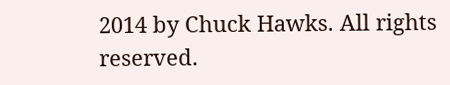2014 by Chuck Hawks. All rights reserved.